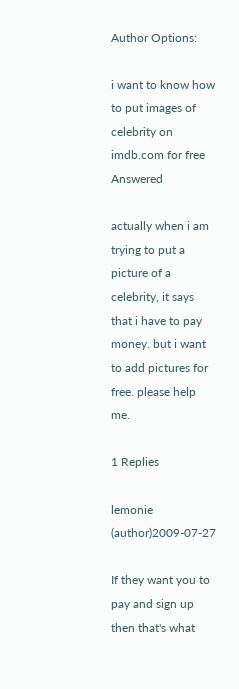Author Options:

i want to know how to put images of celebrity on imdb.com for free Answered

actually when i am trying to put a picture of a celebrity, it says that i have to pay money. but i want to add pictures for free. please help me.

1 Replies

lemonie (author)2009-07-27

If they want you to pay and sign up then that's what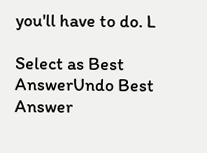you'll have to do. L

Select as Best AnswerUndo Best Answer